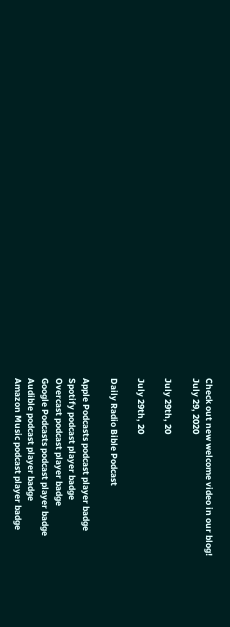Check out new welcome video in our blog!
July 29, 2020

July 29th, 20

July 29th, 20

Daily Radio Bible Podcast

Apple Podcasts podcast player badge
Spotify podcast player badge
Overcast podcast player badge
Google Podcasts podcast player badge
Audible podcast player badge
Amazon Music podcast player badge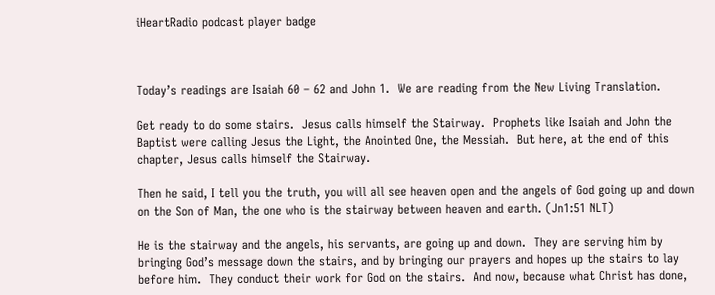iHeartRadio podcast player badge



Today’s readings are Isaiah 60 – 62 and John 1.  We are reading from the New Living Translation.

Get ready to do some stairs.  Jesus calls himself the Stairway.  Prophets like Isaiah and John the Baptist were calling Jesus the Light, the Anointed One, the Messiah.  But here, at the end of this chapter, Jesus calls himself the Stairway.

Then he said, I tell you the truth, you will all see heaven open and the angels of God going up and down on the Son of Man, the one who is the stairway between heaven and earth. (Jn1:51 NLT)

He is the stairway and the angels, his servants, are going up and down.  They are serving him by bringing God’s message down the stairs, and by bringing our prayers and hopes up the stairs to lay before him.  They conduct their work for God on the stairs.  And now, because what Christ has done,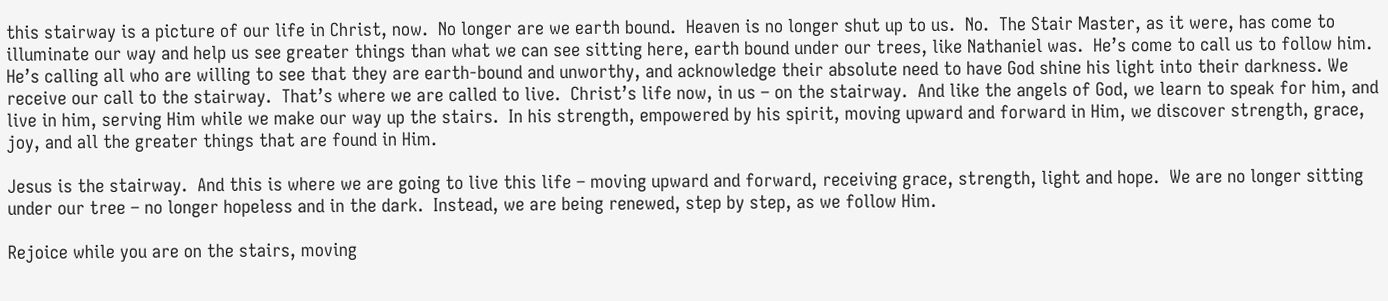this stairway is a picture of our life in Christ, now.  No longer are we earth bound.  Heaven is no longer shut up to us.  No.  The Stair Master, as it were, has come to illuminate our way and help us see greater things than what we can see sitting here, earth bound under our trees, like Nathaniel was.  He’s come to call us to follow him.  He’s calling all who are willing to see that they are earth-bound and unworthy, and acknowledge their absolute need to have God shine his light into their darkness. We receive our call to the stairway.  That’s where we are called to live.  Christ’s life now, in us – on the stairway.  And like the angels of God, we learn to speak for him, and live in him, serving Him while we make our way up the stairs.  In his strength, empowered by his spirit, moving upward and forward in Him, we discover strength, grace, joy, and all the greater things that are found in Him.

Jesus is the stairway.  And this is where we are going to live this life – moving upward and forward, receiving grace, strength, light and hope.  We are no longer sitting under our tree – no longer hopeless and in the dark.  Instead, we are being renewed, step by step, as we follow Him.

Rejoice while you are on the stairs, moving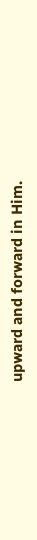upward and forward in Him.